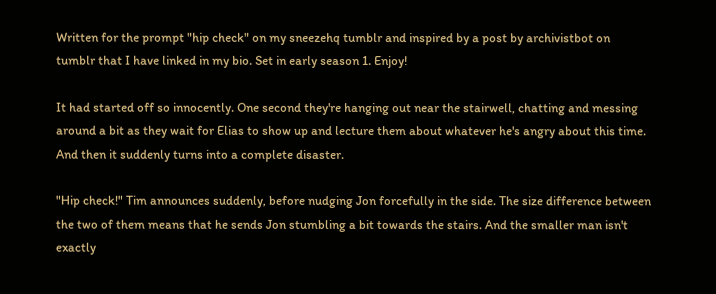Written for the prompt "hip check" on my sneezehq tumblr and inspired by a post by archivistbot on tumblr that I have linked in my bio. Set in early season 1. Enjoy!

It had started off so innocently. One second they're hanging out near the stairwell, chatting and messing around a bit as they wait for Elias to show up and lecture them about whatever he's angry about this time. And then it suddenly turns into a complete disaster.

"Hip check!" Tim announces suddenly, before nudging Jon forcefully in the side. The size difference between the two of them means that he sends Jon stumbling a bit towards the stairs. And the smaller man isn't exactly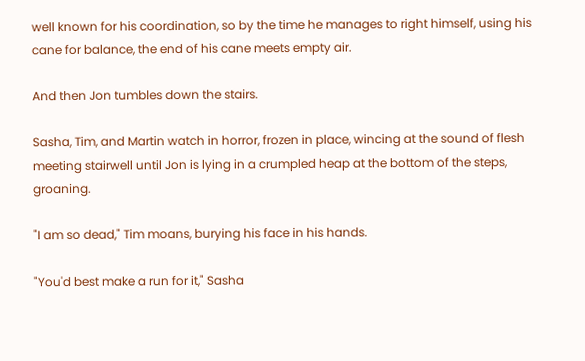well known for his coordination, so by the time he manages to right himself, using his cane for balance, the end of his cane meets empty air.

And then Jon tumbles down the stairs.

Sasha, Tim, and Martin watch in horror, frozen in place, wincing at the sound of flesh meeting stairwell until Jon is lying in a crumpled heap at the bottom of the steps, groaning.

"I am so dead," Tim moans, burying his face in his hands.

"You'd best make a run for it," Sasha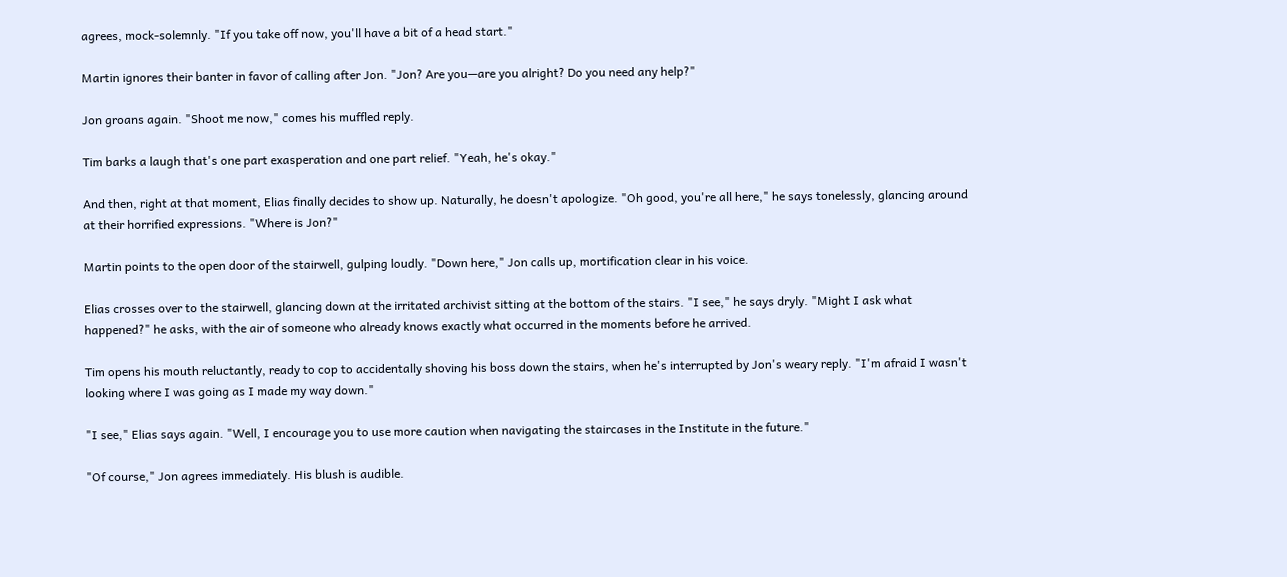agrees, mock-solemnly. "If you take off now, you'll have a bit of a head start."

Martin ignores their banter in favor of calling after Jon. "Jon? Are you—are you alright? Do you need any help?"

Jon groans again. "Shoot me now," comes his muffled reply.

Tim barks a laugh that's one part exasperation and one part relief. "Yeah, he's okay."

And then, right at that moment, Elias finally decides to show up. Naturally, he doesn't apologize. "Oh good, you're all here," he says tonelessly, glancing around at their horrified expressions. "Where is Jon?"

Martin points to the open door of the stairwell, gulping loudly. "Down here," Jon calls up, mortification clear in his voice.

Elias crosses over to the stairwell, glancing down at the irritated archivist sitting at the bottom of the stairs. "I see," he says dryly. "Might I ask what happened?" he asks, with the air of someone who already knows exactly what occurred in the moments before he arrived.

Tim opens his mouth reluctantly, ready to cop to accidentally shoving his boss down the stairs, when he's interrupted by Jon's weary reply. "I'm afraid I wasn't looking where I was going as I made my way down."

"I see," Elias says again. "Well, I encourage you to use more caution when navigating the staircases in the Institute in the future."

"Of course," Jon agrees immediately. His blush is audible.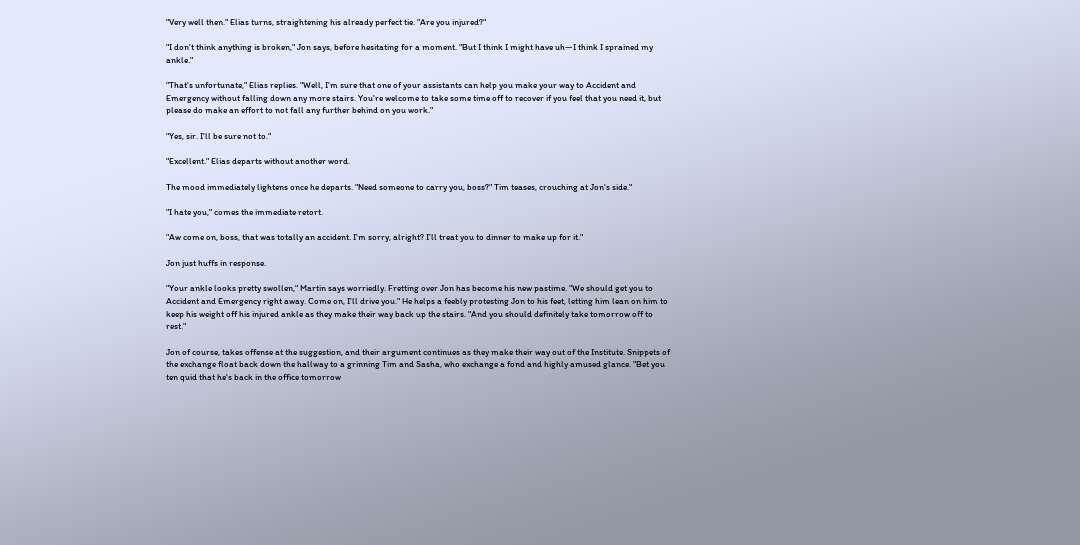"Very well then." Elias turns, straightening his already perfect tie. "Are you injured?"

"I don't think anything is broken," Jon says, before hesitating for a moment. "But I think I might have uh—I think I sprained my ankle."

"That's unfortunate," Elias replies. "Well, I'm sure that one of your assistants can help you make your way to Accident and Emergency without falling down any more stairs. You're welcome to take some time off to recover if you feel that you need it, but please do make an effort to not fall any further behind on you work."

"Yes, sir. I'll be sure not to."

"Excellent." Elias departs without another word.

The mood immediately lightens once he departs. "Need someone to carry you, boss?" Tim teases, crouching at Jon's side."

"I hate you," comes the immediate retort.

"Aw come on, boss, that was totally an accident. I'm sorry, alright? I'll treat you to dinner to make up for it."

Jon just huffs in response.

"Your ankle looks pretty swollen," Martin says worriedly. Fretting over Jon has become his new pastime. "We should get you to Accident and Emergency right away. Come on, I'll drive you." He helps a feebly protesting Jon to his feet, letting him lean on him to keep his weight off his injured ankle as they make their way back up the stairs. "And you should definitely take tomorrow off to rest."

Jon of course, takes offense at the suggestion, and their argument continues as they make their way out of the Institute. Snippets of the exchange float back down the hallway to a grinning Tim and Sasha, who exchange a fond and highly amused glance. "Bet you ten quid that he's back in the office tomorrow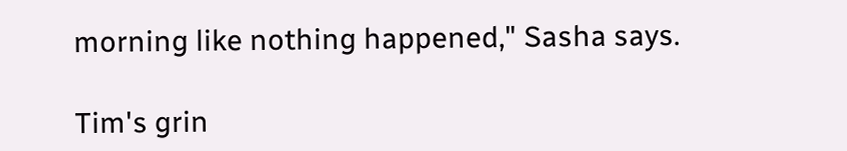morning like nothing happened," Sasha says.

Tim's grin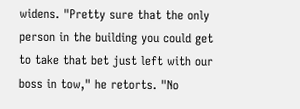widens. "Pretty sure that the only person in the building you could get to take that bet just left with our boss in tow," he retorts. "No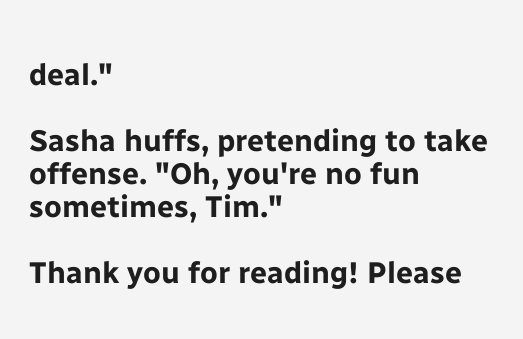deal."

Sasha huffs, pretending to take offense. "Oh, you're no fun sometimes, Tim."

Thank you for reading! Please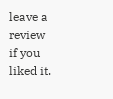leave a review if you liked it.